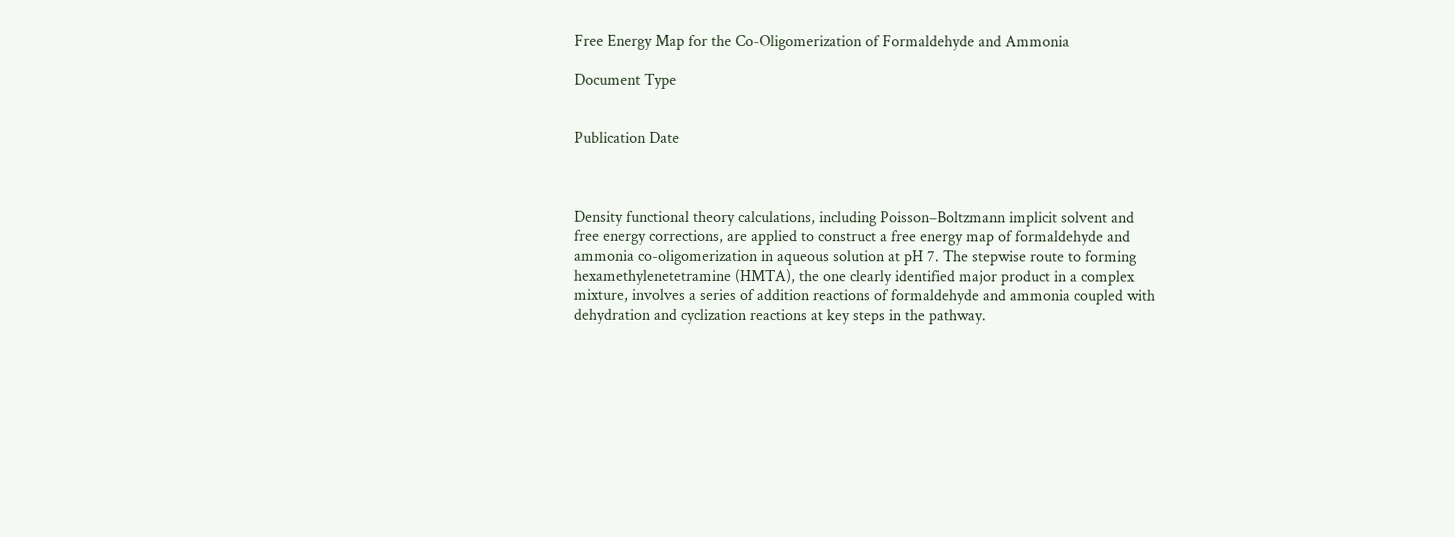Free Energy Map for the Co-Oligomerization of Formaldehyde and Ammonia

Document Type


Publication Date



Density functional theory calculations, including Poisson–Boltzmann implicit solvent and free energy corrections, are applied to construct a free energy map of formaldehyde and ammonia co-oligomerization in aqueous solution at pH 7. The stepwise route to forming hexamethylenetetramine (HMTA), the one clearly identified major product in a complex mixture, involves a series of addition reactions of formaldehyde and ammonia coupled with dehydration and cyclization reactions at key steps in the pathway.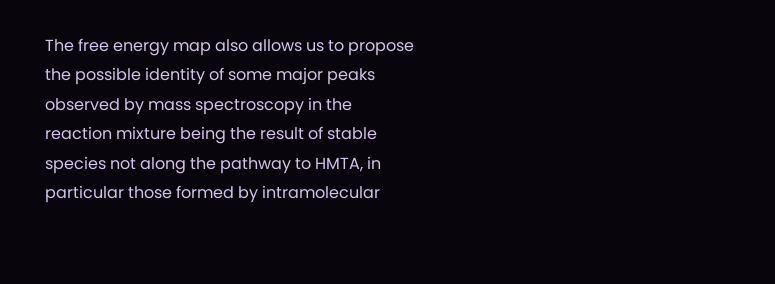The free energy map also allows us to propose the possible identity of some major peaks observed by mass spectroscopy in the reaction mixture being the result of stable species not along the pathway to HMTA, in particular those formed by intramolecular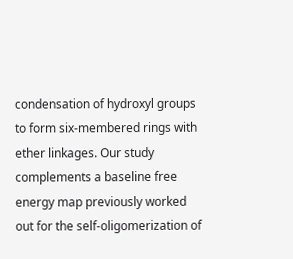condensation of hydroxyl groups to form six-membered rings with ether linkages. Our study complements a baseline free energy map previously worked out for the self-oligomerization of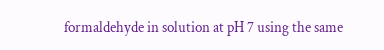formaldehyde in solution at pH 7 using the same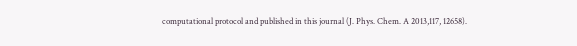computational protocol and published in this journal (J. Phys. Chem. A 2013,117, 12658).